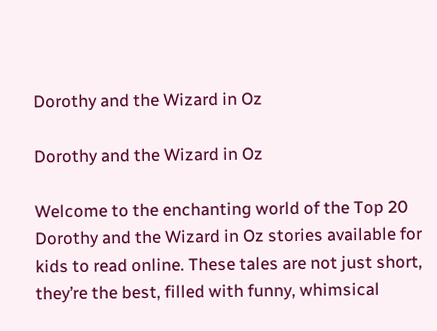Dorothy and the Wizard in Oz

Dorothy and the Wizard in Oz

Welcome to the enchanting world of the Top 20 Dorothy and the Wizard in Oz stories available for kids to read online. These tales are not just short, they’re the best, filled with funny, whimsical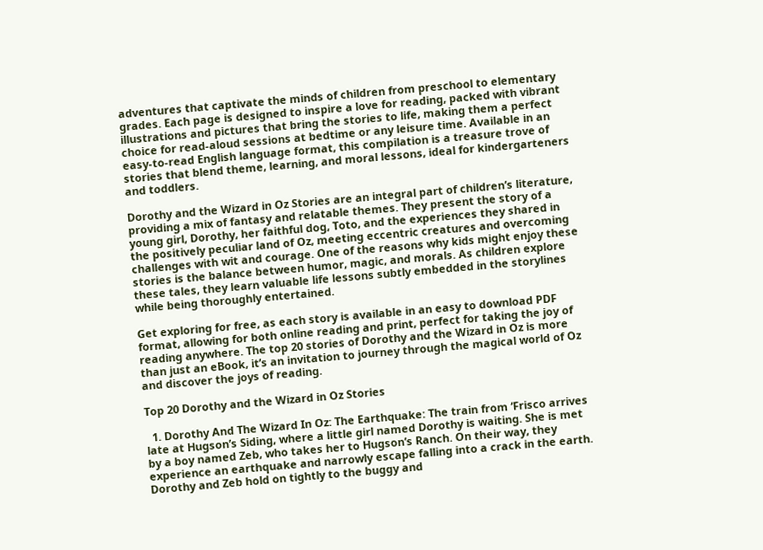adventures that captivate the minds of children from preschool to elementary grades. Each page is designed to inspire a love for reading, packed with vibrant illustrations and pictures that bring the stories to life, making them a perfect choice for read-aloud sessions at bedtime or any leisure time. Available in an easy-to-read English language format, this compilation is a treasure trove of stories that blend theme, learning, and moral lessons, ideal for kindergarteners and toddlers.

Dorothy and the Wizard in Oz Stories are an integral part of children’s literature, providing a mix of fantasy and relatable themes. They present the story of a young girl, Dorothy, her faithful dog, Toto, and the experiences they shared in the positively peculiar land of Oz, meeting eccentric creatures and overcoming challenges with wit and courage. One of the reasons why kids might enjoy these stories is the balance between humor, magic, and morals. As children explore these tales, they learn valuable life lessons subtly embedded in the storylines while being thoroughly entertained.

Get exploring for free, as each story is available in an easy to download PDF format, allowing for both online reading and print, perfect for taking the joy of reading anywhere. The top 20 stories of Dorothy and the Wizard in Oz is more than just an eBook, it’s an invitation to journey through the magical world of Oz and discover the joys of reading.

Top 20 Dorothy and the Wizard in Oz Stories

  1. Dorothy And The Wizard In Oz: The Earthquake: The train from ‘Frisco arrives late at Hugson’s Siding, where a little girl named Dorothy is waiting. She is met by a boy named Zeb, who takes her to Hugson’s Ranch. On their way, they experience an earthquake and narrowly escape falling into a crack in the earth. Dorothy and Zeb hold on tightly to the buggy and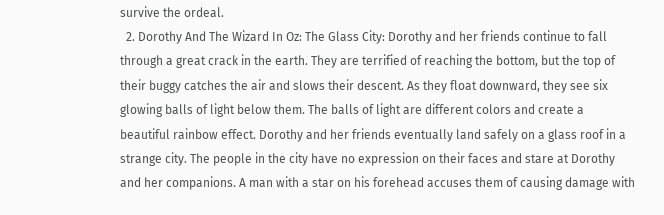survive the ordeal.
  2. Dorothy And The Wizard In Oz: The Glass City: Dorothy and her friends continue to fall through a great crack in the earth. They are terrified of reaching the bottom, but the top of their buggy catches the air and slows their descent. As they float downward, they see six glowing balls of light below them. The balls of light are different colors and create a beautiful rainbow effect. Dorothy and her friends eventually land safely on a glass roof in a strange city. The people in the city have no expression on their faces and stare at Dorothy and her companions. A man with a star on his forehead accuses them of causing damage with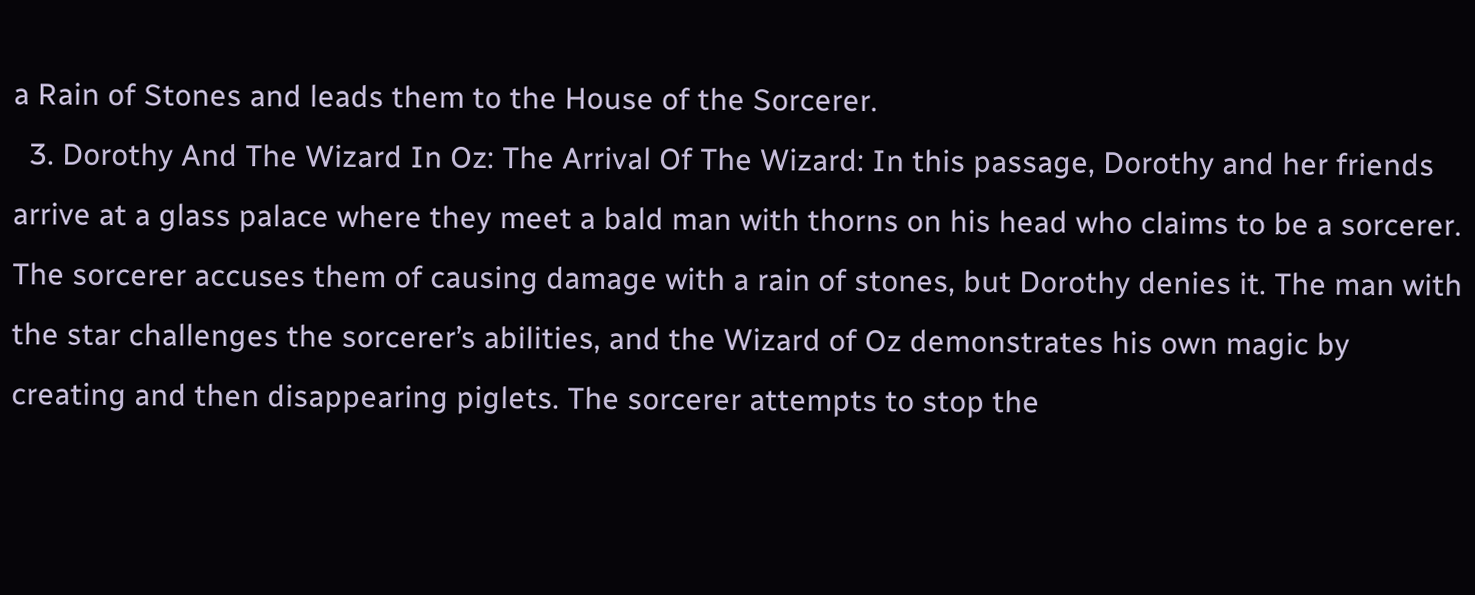a Rain of Stones and leads them to the House of the Sorcerer.
  3. Dorothy And The Wizard In Oz: The Arrival Of The Wizard: In this passage, Dorothy and her friends arrive at a glass palace where they meet a bald man with thorns on his head who claims to be a sorcerer. The sorcerer accuses them of causing damage with a rain of stones, but Dorothy denies it. The man with the star challenges the sorcerer’s abilities, and the Wizard of Oz demonstrates his own magic by creating and then disappearing piglets. The sorcerer attempts to stop the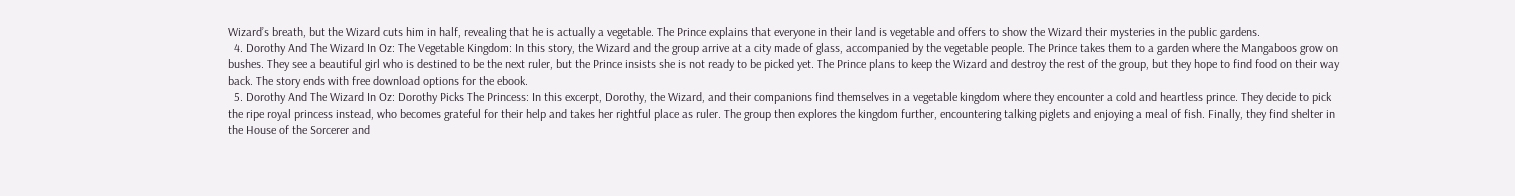Wizard’s breath, but the Wizard cuts him in half, revealing that he is actually a vegetable. The Prince explains that everyone in their land is vegetable and offers to show the Wizard their mysteries in the public gardens.
  4. Dorothy And The Wizard In Oz: The Vegetable Kingdom: In this story, the Wizard and the group arrive at a city made of glass, accompanied by the vegetable people. The Prince takes them to a garden where the Mangaboos grow on bushes. They see a beautiful girl who is destined to be the next ruler, but the Prince insists she is not ready to be picked yet. The Prince plans to keep the Wizard and destroy the rest of the group, but they hope to find food on their way back. The story ends with free download options for the ebook.
  5. Dorothy And The Wizard In Oz: Dorothy Picks The Princess: In this excerpt, Dorothy, the Wizard, and their companions find themselves in a vegetable kingdom where they encounter a cold and heartless prince. They decide to pick the ripe royal princess instead, who becomes grateful for their help and takes her rightful place as ruler. The group then explores the kingdom further, encountering talking piglets and enjoying a meal of fish. Finally, they find shelter in the House of the Sorcerer and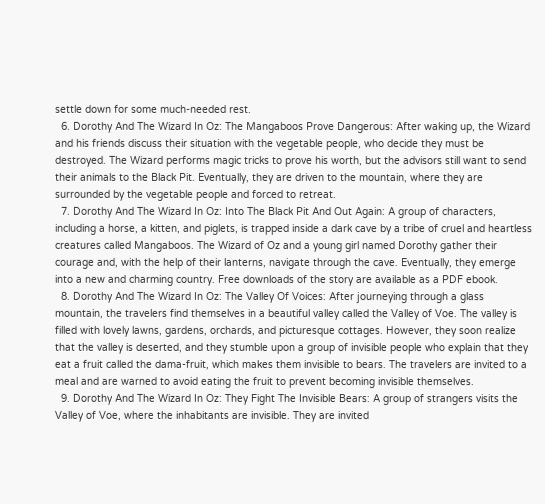settle down for some much-needed rest.
  6. Dorothy And The Wizard In Oz: The Mangaboos Prove Dangerous: After waking up, the Wizard and his friends discuss their situation with the vegetable people, who decide they must be destroyed. The Wizard performs magic tricks to prove his worth, but the advisors still want to send their animals to the Black Pit. Eventually, they are driven to the mountain, where they are surrounded by the vegetable people and forced to retreat.
  7. Dorothy And The Wizard In Oz: Into The Black Pit And Out Again: A group of characters, including a horse, a kitten, and piglets, is trapped inside a dark cave by a tribe of cruel and heartless creatures called Mangaboos. The Wizard of Oz and a young girl named Dorothy gather their courage and, with the help of their lanterns, navigate through the cave. Eventually, they emerge into a new and charming country. Free downloads of the story are available as a PDF ebook.
  8. Dorothy And The Wizard In Oz: The Valley Of Voices: After journeying through a glass mountain, the travelers find themselves in a beautiful valley called the Valley of Voe. The valley is filled with lovely lawns, gardens, orchards, and picturesque cottages. However, they soon realize that the valley is deserted, and they stumble upon a group of invisible people who explain that they eat a fruit called the dama-fruit, which makes them invisible to bears. The travelers are invited to a meal and are warned to avoid eating the fruit to prevent becoming invisible themselves.
  9. Dorothy And The Wizard In Oz: They Fight The Invisible Bears: A group of strangers visits the Valley of Voe, where the inhabitants are invisible. They are invited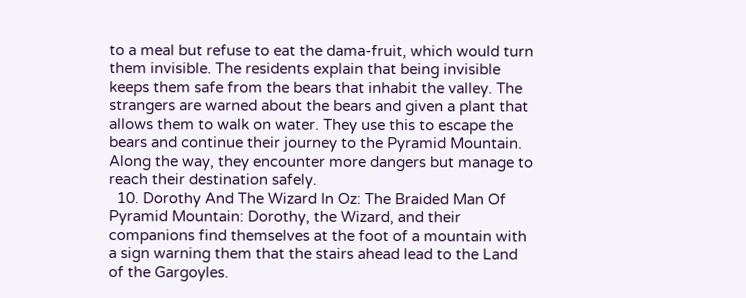to a meal but refuse to eat the dama-fruit, which would turn them invisible. The residents explain that being invisible keeps them safe from the bears that inhabit the valley. The strangers are warned about the bears and given a plant that allows them to walk on water. They use this to escape the bears and continue their journey to the Pyramid Mountain. Along the way, they encounter more dangers but manage to reach their destination safely.
  10. Dorothy And The Wizard In Oz: The Braided Man Of Pyramid Mountain: Dorothy, the Wizard, and their companions find themselves at the foot of a mountain with a sign warning them that the stairs ahead lead to the Land of the Gargoyles.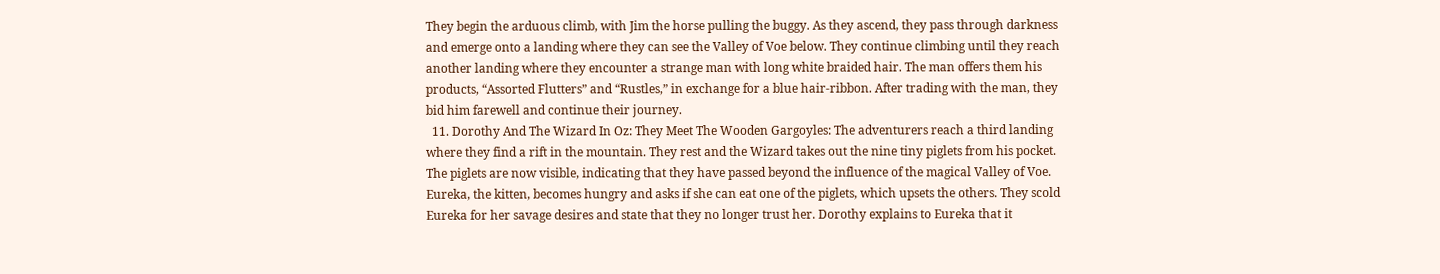They begin the arduous climb, with Jim the horse pulling the buggy. As they ascend, they pass through darkness and emerge onto a landing where they can see the Valley of Voe below. They continue climbing until they reach another landing where they encounter a strange man with long white braided hair. The man offers them his products, “Assorted Flutters” and “Rustles,” in exchange for a blue hair-ribbon. After trading with the man, they bid him farewell and continue their journey.
  11. Dorothy And The Wizard In Oz: They Meet The Wooden Gargoyles: The adventurers reach a third landing where they find a rift in the mountain. They rest and the Wizard takes out the nine tiny piglets from his pocket. The piglets are now visible, indicating that they have passed beyond the influence of the magical Valley of Voe. Eureka, the kitten, becomes hungry and asks if she can eat one of the piglets, which upsets the others. They scold Eureka for her savage desires and state that they no longer trust her. Dorothy explains to Eureka that it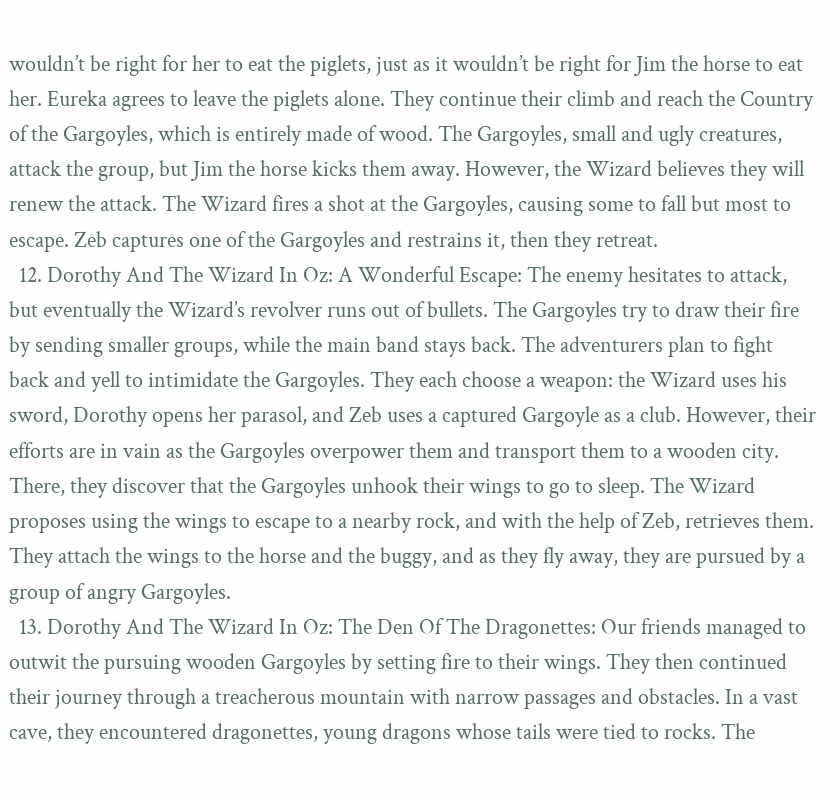wouldn’t be right for her to eat the piglets, just as it wouldn’t be right for Jim the horse to eat her. Eureka agrees to leave the piglets alone. They continue their climb and reach the Country of the Gargoyles, which is entirely made of wood. The Gargoyles, small and ugly creatures, attack the group, but Jim the horse kicks them away. However, the Wizard believes they will renew the attack. The Wizard fires a shot at the Gargoyles, causing some to fall but most to escape. Zeb captures one of the Gargoyles and restrains it, then they retreat.
  12. Dorothy And The Wizard In Oz: A Wonderful Escape: The enemy hesitates to attack, but eventually the Wizard’s revolver runs out of bullets. The Gargoyles try to draw their fire by sending smaller groups, while the main band stays back. The adventurers plan to fight back and yell to intimidate the Gargoyles. They each choose a weapon: the Wizard uses his sword, Dorothy opens her parasol, and Zeb uses a captured Gargoyle as a club. However, their efforts are in vain as the Gargoyles overpower them and transport them to a wooden city. There, they discover that the Gargoyles unhook their wings to go to sleep. The Wizard proposes using the wings to escape to a nearby rock, and with the help of Zeb, retrieves them. They attach the wings to the horse and the buggy, and as they fly away, they are pursued by a group of angry Gargoyles.
  13. Dorothy And The Wizard In Oz: The Den Of The Dragonettes: Our friends managed to outwit the pursuing wooden Gargoyles by setting fire to their wings. They then continued their journey through a treacherous mountain with narrow passages and obstacles. In a vast cave, they encountered dragonettes, young dragons whose tails were tied to rocks. The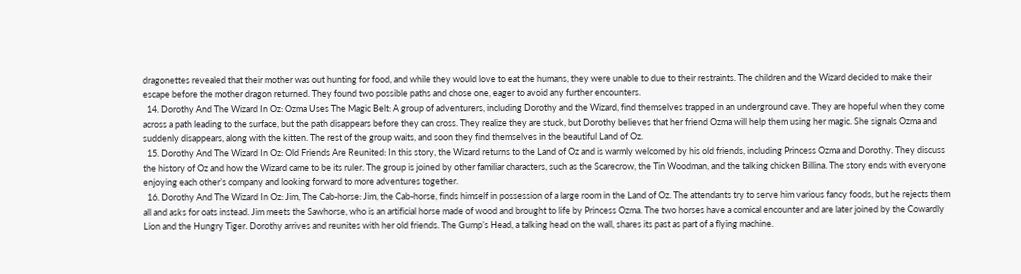dragonettes revealed that their mother was out hunting for food, and while they would love to eat the humans, they were unable to due to their restraints. The children and the Wizard decided to make their escape before the mother dragon returned. They found two possible paths and chose one, eager to avoid any further encounters.
  14. Dorothy And The Wizard In Oz: Ozma Uses The Magic Belt: A group of adventurers, including Dorothy and the Wizard, find themselves trapped in an underground cave. They are hopeful when they come across a path leading to the surface, but the path disappears before they can cross. They realize they are stuck, but Dorothy believes that her friend Ozma will help them using her magic. She signals Ozma and suddenly disappears, along with the kitten. The rest of the group waits, and soon they find themselves in the beautiful Land of Oz.
  15. Dorothy And The Wizard In Oz: Old Friends Are Reunited: In this story, the Wizard returns to the Land of Oz and is warmly welcomed by his old friends, including Princess Ozma and Dorothy. They discuss the history of Oz and how the Wizard came to be its ruler. The group is joined by other familiar characters, such as the Scarecrow, the Tin Woodman, and the talking chicken Billina. The story ends with everyone enjoying each other’s company and looking forward to more adventures together.
  16. Dorothy And The Wizard In Oz: Jim, The Cab-horse: Jim, the Cab-horse, finds himself in possession of a large room in the Land of Oz. The attendants try to serve him various fancy foods, but he rejects them all and asks for oats instead. Jim meets the Sawhorse, who is an artificial horse made of wood and brought to life by Princess Ozma. The two horses have a comical encounter and are later joined by the Cowardly Lion and the Hungry Tiger. Dorothy arrives and reunites with her old friends. The Gump’s Head, a talking head on the wall, shares its past as part of a flying machine.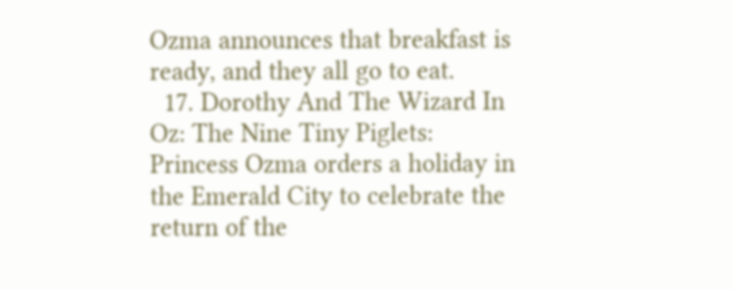Ozma announces that breakfast is ready, and they all go to eat.
  17. Dorothy And The Wizard In Oz: The Nine Tiny Piglets: Princess Ozma orders a holiday in the Emerald City to celebrate the return of the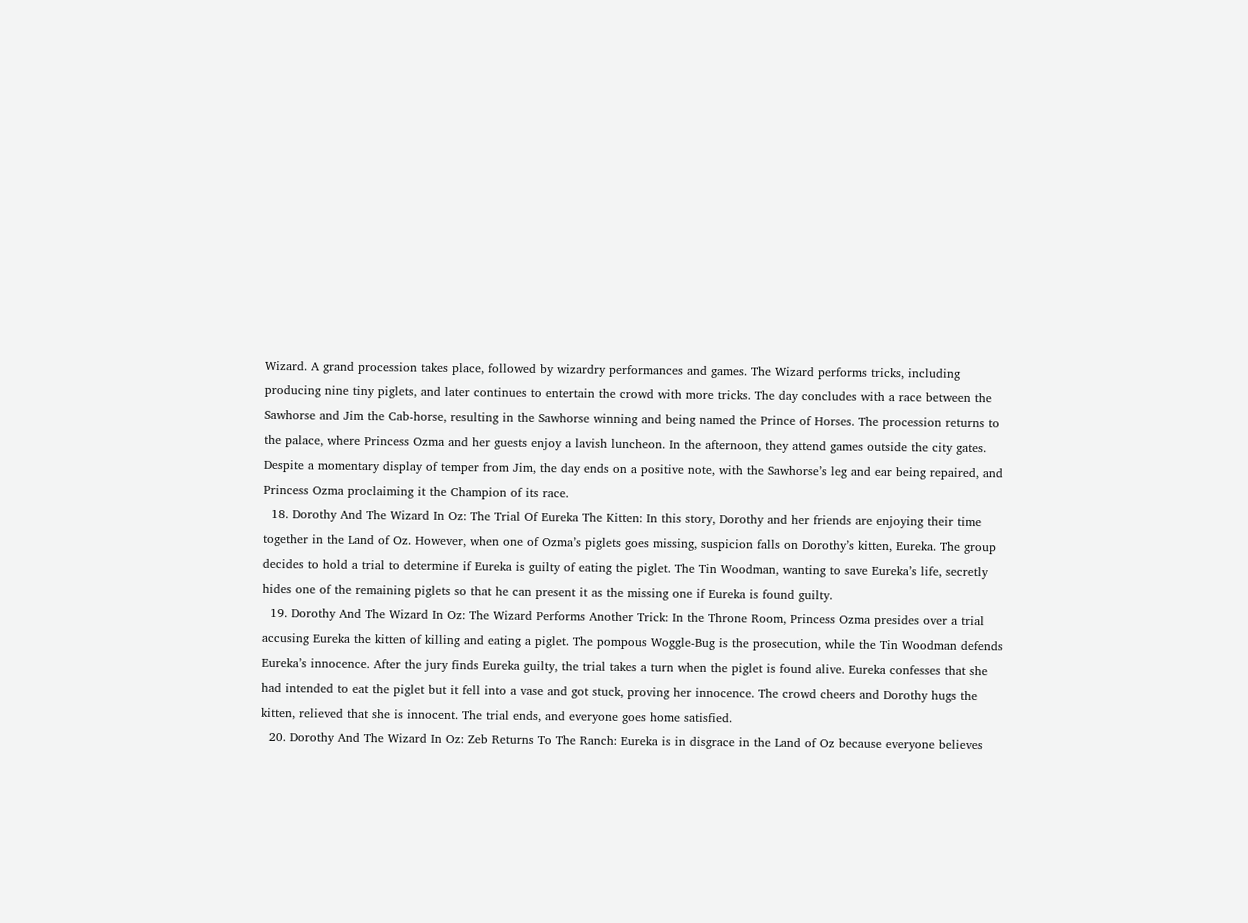Wizard. A grand procession takes place, followed by wizardry performances and games. The Wizard performs tricks, including producing nine tiny piglets, and later continues to entertain the crowd with more tricks. The day concludes with a race between the Sawhorse and Jim the Cab-horse, resulting in the Sawhorse winning and being named the Prince of Horses. The procession returns to the palace, where Princess Ozma and her guests enjoy a lavish luncheon. In the afternoon, they attend games outside the city gates. Despite a momentary display of temper from Jim, the day ends on a positive note, with the Sawhorse’s leg and ear being repaired, and Princess Ozma proclaiming it the Champion of its race.
  18. Dorothy And The Wizard In Oz: The Trial Of Eureka The Kitten: In this story, Dorothy and her friends are enjoying their time together in the Land of Oz. However, when one of Ozma’s piglets goes missing, suspicion falls on Dorothy’s kitten, Eureka. The group decides to hold a trial to determine if Eureka is guilty of eating the piglet. The Tin Woodman, wanting to save Eureka’s life, secretly hides one of the remaining piglets so that he can present it as the missing one if Eureka is found guilty.
  19. Dorothy And The Wizard In Oz: The Wizard Performs Another Trick: In the Throne Room, Princess Ozma presides over a trial accusing Eureka the kitten of killing and eating a piglet. The pompous Woggle-Bug is the prosecution, while the Tin Woodman defends Eureka’s innocence. After the jury finds Eureka guilty, the trial takes a turn when the piglet is found alive. Eureka confesses that she had intended to eat the piglet but it fell into a vase and got stuck, proving her innocence. The crowd cheers and Dorothy hugs the kitten, relieved that she is innocent. The trial ends, and everyone goes home satisfied.
  20. Dorothy And The Wizard In Oz: Zeb Returns To The Ranch: Eureka is in disgrace in the Land of Oz because everyone believes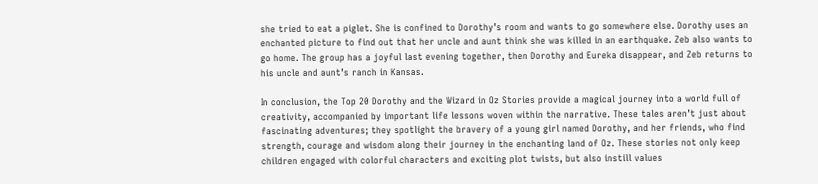she tried to eat a piglet. She is confined to Dorothy’s room and wants to go somewhere else. Dorothy uses an enchanted picture to find out that her uncle and aunt think she was killed in an earthquake. Zeb also wants to go home. The group has a joyful last evening together, then Dorothy and Eureka disappear, and Zeb returns to his uncle and aunt’s ranch in Kansas.

In conclusion, the Top 20 Dorothy and the Wizard in Oz Stories provide a magical journey into a world full of creativity, accompanied by important life lessons woven within the narrative. These tales aren’t just about fascinating adventures; they spotlight the bravery of a young girl named Dorothy, and her friends, who find strength, courage and wisdom along their journey in the enchanting land of Oz. These stories not only keep children engaged with colorful characters and exciting plot twists, but also instill values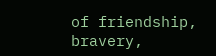of friendship, bravery,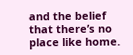and the belief that there’s no place like home.